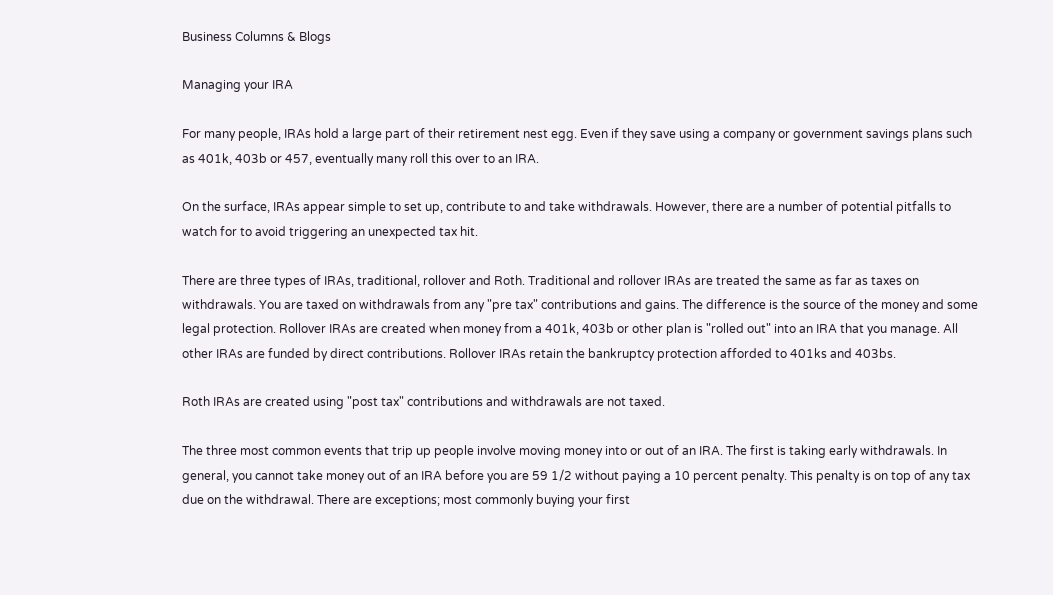Business Columns & Blogs

Managing your IRA

For many people, IRAs hold a large part of their retirement nest egg. Even if they save using a company or government savings plans such as 401k, 403b or 457, eventually many roll this over to an IRA.

On the surface, IRAs appear simple to set up, contribute to and take withdrawals. However, there are a number of potential pitfalls to watch for to avoid triggering an unexpected tax hit.

There are three types of IRAs, traditional, rollover and Roth. Traditional and rollover IRAs are treated the same as far as taxes on withdrawals. You are taxed on withdrawals from any "pre tax" contributions and gains. The difference is the source of the money and some legal protection. Rollover IRAs are created when money from a 401k, 403b or other plan is "rolled out" into an IRA that you manage. All other IRAs are funded by direct contributions. Rollover IRAs retain the bankruptcy protection afforded to 401ks and 403bs.

Roth IRAs are created using "post tax" contributions and withdrawals are not taxed.

The three most common events that trip up people involve moving money into or out of an IRA. The first is taking early withdrawals. In general, you cannot take money out of an IRA before you are 59 1/2 without paying a 10 percent penalty. This penalty is on top of any tax due on the withdrawal. There are exceptions; most commonly buying your first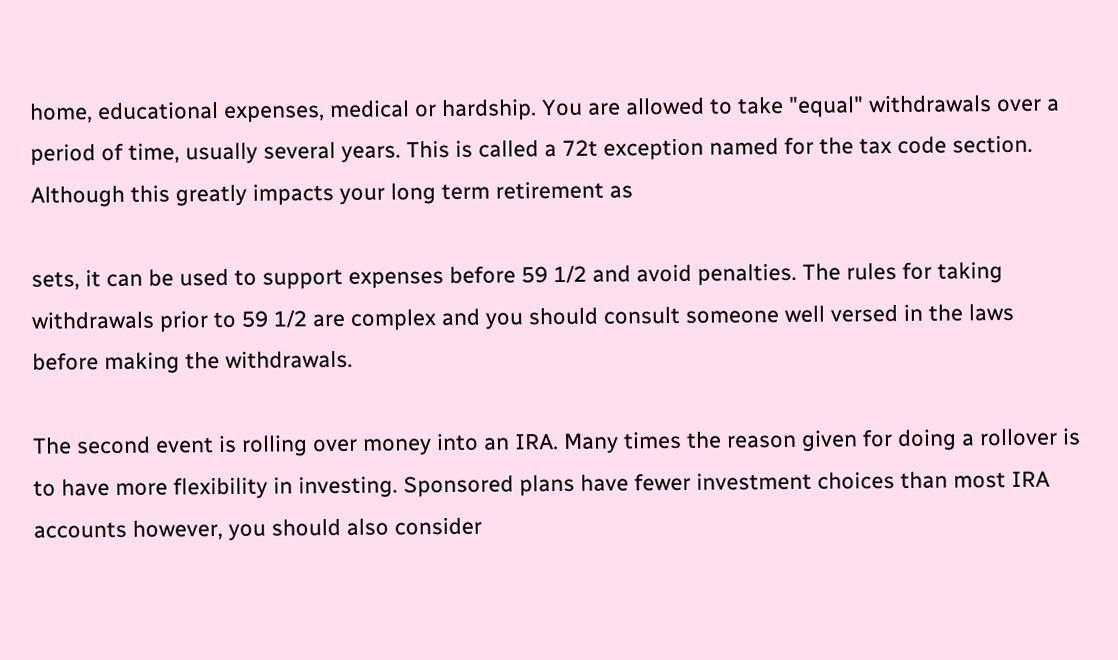home, educational expenses, medical or hardship. You are allowed to take "equal" withdrawals over a period of time, usually several years. This is called a 72t exception named for the tax code section. Although this greatly impacts your long term retirement as

sets, it can be used to support expenses before 59 1/2 and avoid penalties. The rules for taking withdrawals prior to 59 1/2 are complex and you should consult someone well versed in the laws before making the withdrawals.

The second event is rolling over money into an IRA. Many times the reason given for doing a rollover is to have more flexibility in investing. Sponsored plans have fewer investment choices than most IRA accounts however, you should also consider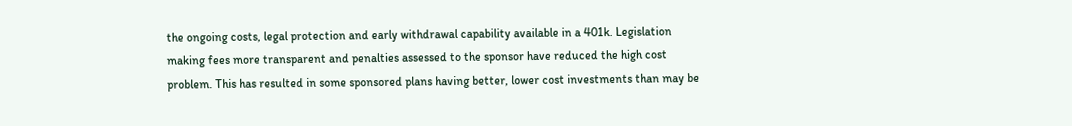the ongoing costs, legal protection and early withdrawal capability available in a 401k. Legislation making fees more transparent and penalties assessed to the sponsor have reduced the high cost problem. This has resulted in some sponsored plans having better, lower cost investments than may be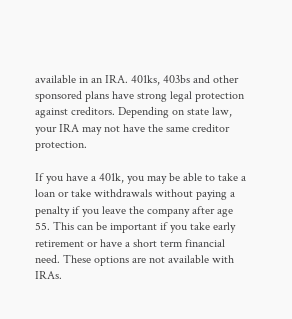available in an IRA. 401ks, 403bs and other sponsored plans have strong legal protection against creditors. Depending on state law, your IRA may not have the same creditor protection.

If you have a 401k, you may be able to take a loan or take withdrawals without paying a penalty if you leave the company after age 55. This can be important if you take early retirement or have a short term financial need. These options are not available with IRAs.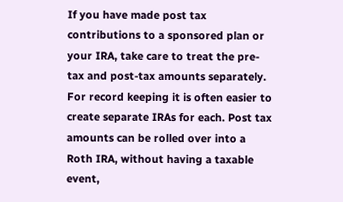If you have made post tax contributions to a sponsored plan or your IRA, take care to treat the pre-tax and post-tax amounts separately. For record keeping it is often easier to create separate IRAs for each. Post tax amounts can be rolled over into a Roth IRA, without having a taxable event,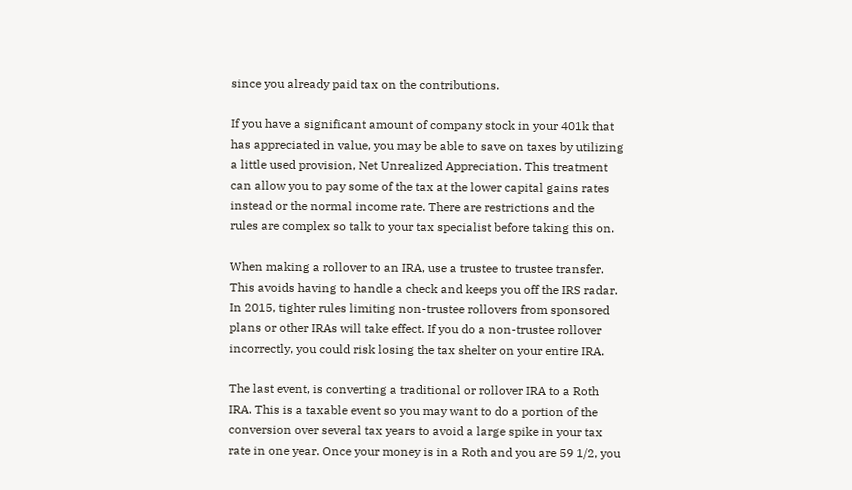since you already paid tax on the contributions.

If you have a significant amount of company stock in your 401k that has appreciated in value, you may be able to save on taxes by utilizing a little used provision, Net Unrealized Appreciation. This treatment can allow you to pay some of the tax at the lower capital gains rates instead or the normal income rate. There are restrictions and the rules are complex so talk to your tax specialist before taking this on.

When making a rollover to an IRA, use a trustee to trustee transfer. This avoids having to handle a check and keeps you off the IRS radar. In 2015, tighter rules limiting non-trustee rollovers from sponsored plans or other IRAs will take effect. If you do a non-trustee rollover incorrectly, you could risk losing the tax shelter on your entire IRA.

The last event, is converting a traditional or rollover IRA to a Roth IRA. This is a taxable event so you may want to do a portion of the conversion over several tax years to avoid a large spike in your tax rate in one year. Once your money is in a Roth and you are 59 1/2, you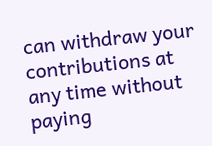can withdraw your contributions at any time without paying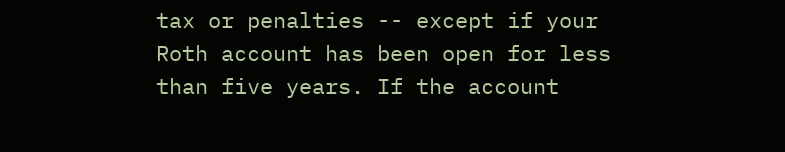tax or penalties -- except if your Roth account has been open for less than five years. If the account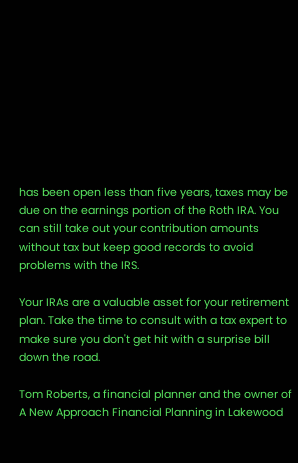has been open less than five years, taxes may be due on the earnings portion of the Roth IRA. You can still take out your contribution amounts without tax but keep good records to avoid problems with the IRS.

Your IRAs are a valuable asset for your retirement plan. Take the time to consult with a tax expert to make sure you don't get hit with a surprise bill down the road.

Tom Roberts, a financial planner and the owner of A New Approach Financial Planning in Lakewood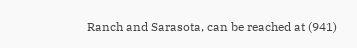Ranch and Sarasota, can be reached at (941)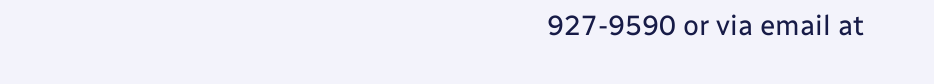927-9590 or via email at